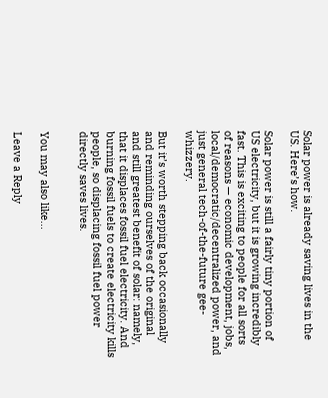Solar power is already saving lives in the US. Here’s how.

Solar power is still a fairly tiny portion of US electricity, but it is growing incredibly fast. This is exciting to people for all sorts of reasons — economic development, jobs, local/democratic/decentralized power, and just general tech-of-the-future gee-whizzery.

But it’s worth stepping back occasionally and reminding ourselves of the original and still greatest benefit of solar: namely, that it displaces fossil fuel electricity. And burning fossil fuels to create electricity kills people, so displacing fossil fuel power directly saves lives.


You may also like...

Leave a Reply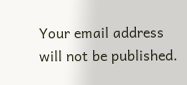Your email address will not be published.